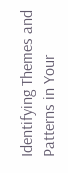Identifying Themes and Patterns in Your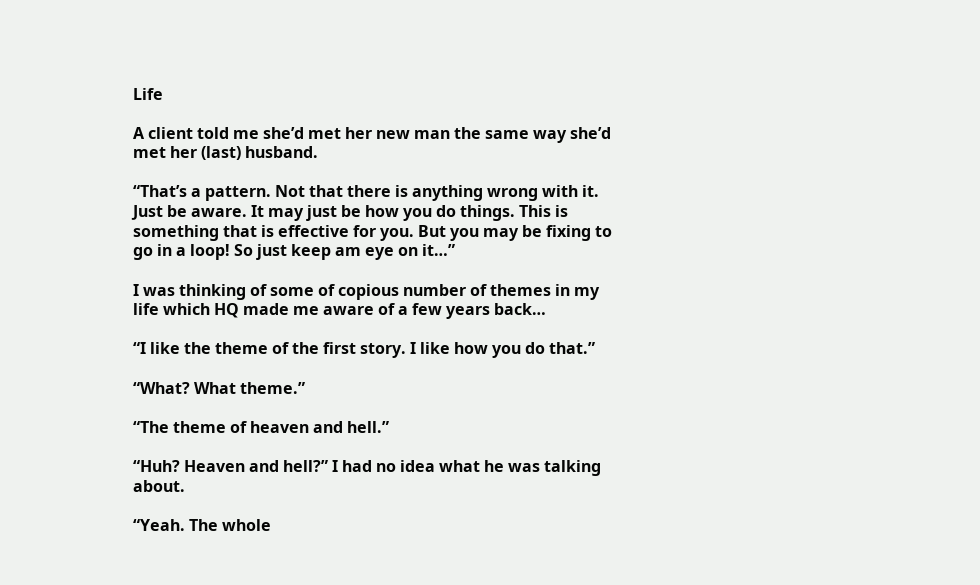Life

A client told me she’d met her new man the same way she’d met her (last) husband.

“That’s a pattern. Not that there is anything wrong with it. Just be aware. It may just be how you do things. This is something that is effective for you. But you may be fixing to go in a loop! So just keep am eye on it…”

I was thinking of some of copious number of themes in my life which HQ made me aware of a few years back…

“I like the theme of the first story. I like how you do that.”

“What? What theme.”

“The theme of heaven and hell.”

“Huh? Heaven and hell?” I had no idea what he was talking about.

“Yeah. The whole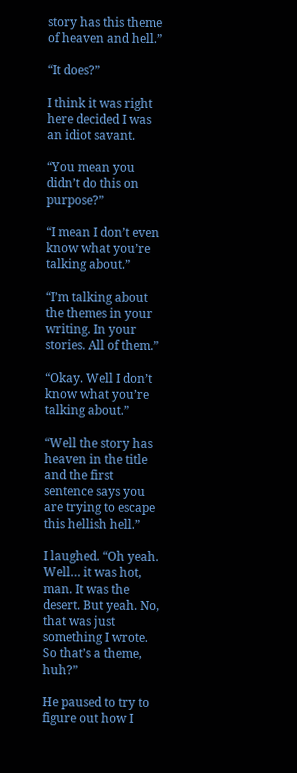story has this theme of heaven and hell.”

“It does?”

I think it was right here decided I was an idiot savant.

“You mean you didn’t do this on purpose?”

“I mean I don’t even know what you’re talking about.”

“I’m talking about the themes in your writing. In your stories. All of them.”

“Okay. Well I don’t know what you’re talking about.”

“Well the story has heaven in the title and the first sentence says you are trying to escape this hellish hell.”

I laughed. “Oh yeah. Well… it was hot, man. It was the desert. But yeah. No, that was just something I wrote. So that’s a theme, huh?”

He paused to try to figure out how I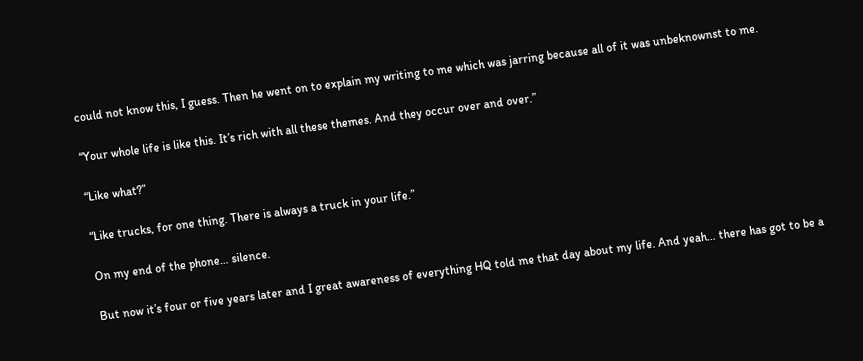could not know this, I guess. Then he went on to explain my writing to me which was jarring because all of it was unbeknownst to me.

“Your whole life is like this. It’s rich with all these themes. And they occur over and over.”

“Like what?”

“Like trucks, for one thing. There is always a truck in your life.”

On my end of the phone… silence.

But now it’s four or five years later and I great awareness of everything HQ told me that day about my life. And yeah… there has got to be a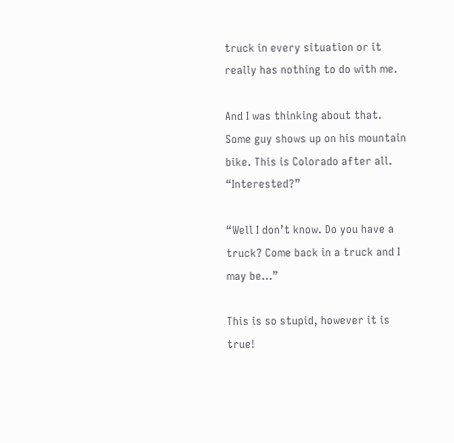truck in every situation or it really has nothing to do with me.

And I was thinking about that. Some guy shows up on his mountain bike. This is Colorado after all. “Interested?”

“Well I don’t know. Do you have a truck? Come back in a truck and I may be…”

This is so stupid, however it is true!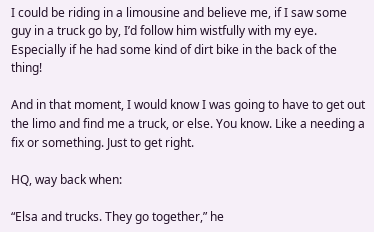I could be riding in a limousine and believe me, if I saw some guy in a truck go by, I’d follow him wistfully with my eye. Especially if he had some kind of dirt bike in the back of the thing!

And in that moment, I would know I was going to have to get out the limo and find me a truck, or else. You know. Like a needing a fix or something. Just to get right.

HQ, way back when:

“Elsa and trucks. They go together,” he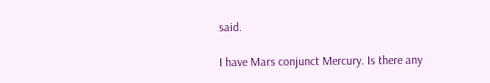said.

I have Mars conjunct Mercury. Is there any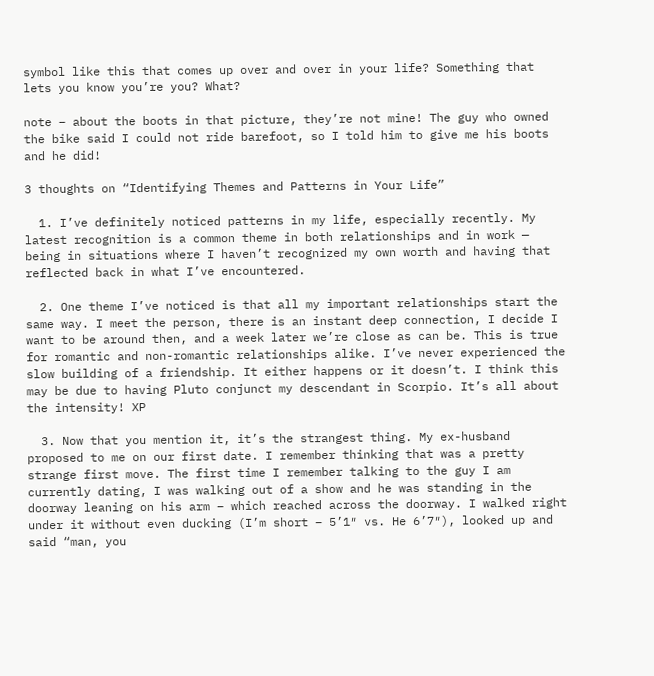symbol like this that comes up over and over in your life? Something that lets you know you’re you? What?

note – about the boots in that picture, they’re not mine! The guy who owned the bike said I could not ride barefoot, so I told him to give me his boots and he did!

3 thoughts on “Identifying Themes and Patterns in Your Life”

  1. I’ve definitely noticed patterns in my life, especially recently. My latest recognition is a common theme in both relationships and in work — being in situations where I haven’t recognized my own worth and having that reflected back in what I’ve encountered.

  2. One theme I’ve noticed is that all my important relationships start the same way. I meet the person, there is an instant deep connection, I decide I want to be around then, and a week later we’re close as can be. This is true for romantic and non-romantic relationships alike. I’ve never experienced the slow building of a friendship. It either happens or it doesn’t. I think this may be due to having Pluto conjunct my descendant in Scorpio. It’s all about the intensity! XP

  3. Now that you mention it, it’s the strangest thing. My ex-husband proposed to me on our first date. I remember thinking that was a pretty strange first move. The first time I remember talking to the guy I am currently dating, I was walking out of a show and he was standing in the doorway leaning on his arm – which reached across the doorway. I walked right under it without even ducking (I’m short – 5’1″ vs. He 6’7″), looked up and said “man, you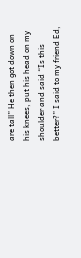are tall” He then got down on his knees, put his head on my shoulder and said “Is this better?” I said to my friend Ed,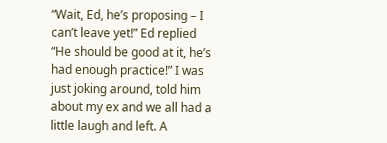“Wait, Ed, he’s proposing – I can’t leave yet!” Ed replied “He should be good at it, he’s had enough practice!” I was just joking around, told him about my ex and we all had a little laugh and left. A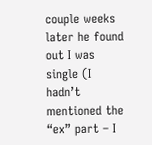couple weeks later he found out I was single (I hadn’t mentioned the “ex” part – I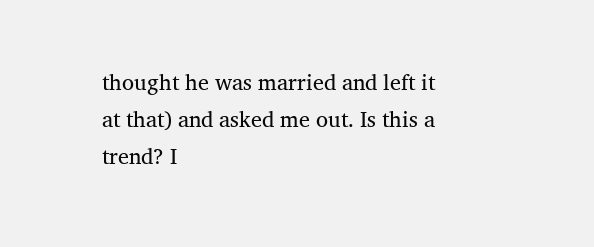thought he was married and left it at that) and asked me out. Is this a trend? I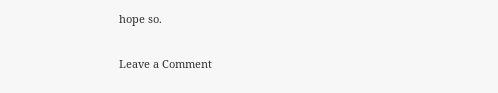hope so.

Leave a Comment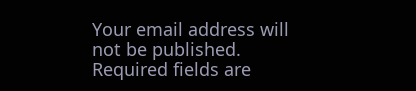Your email address will not be published. Required fields are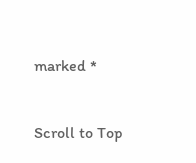marked *


Scroll to Top